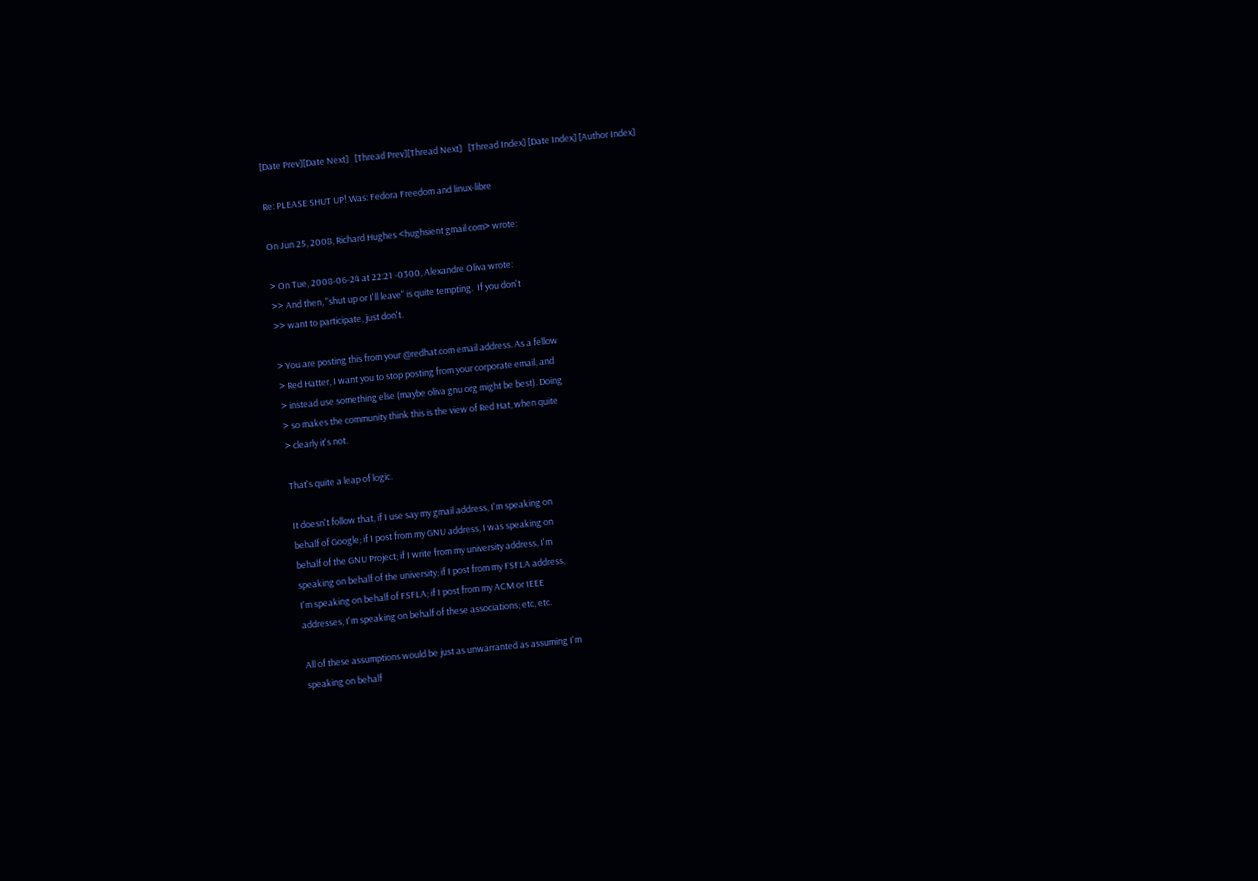[Date Prev][Date Next]   [Thread Prev][Thread Next]   [Thread Index] [Date Index] [Author Index]

Re: PLEASE SHUT UP! Was: Fedora Freedom and linux-libre

On Jun 25, 2008, Richard Hughes <hughsient gmail com> wrote:

> On Tue, 2008-06-24 at 22:21 -0300, Alexandre Oliva wrote:
>> And then, "shut up or I'll leave" is quite tempting.  If you don't
>> want to participate, just don't.

> You are posting this from your @redhat.com email address. As a fellow
> Red Hatter, I want you to stop posting from your corporate email, and
> instead use something else (maybe oliva gnu org might be best). Doing
> so makes the community think this is the view of Red Hat, when quite
> clearly it's not.

That's quite a leap of logic.

It doesn't follow that, if I use say my gmail address, I'm speaking on
behalf of Google; if I post from my GNU address, I was speaking on
behalf of the GNU Project; if I write from my university address, I'm
speaking on behalf of the university; if I post from my FSFLA address,
I'm speaking on behalf of FSFLA; if I post from my ACM or IEEE
addresses, I'm speaking on behalf of these associations; etc, etc.

All of these assumptions would be just as unwarranted as assuming I'm
speaking on behalf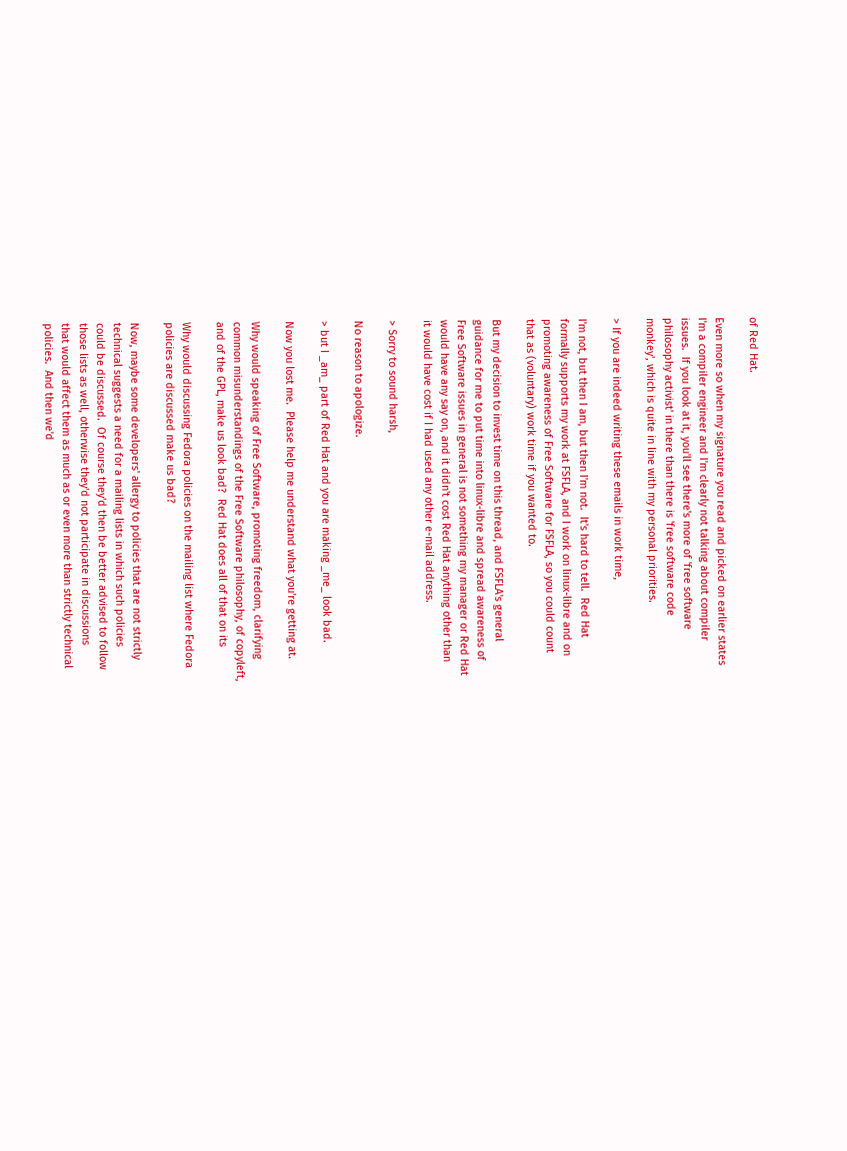of Red Hat.

Even more so when my signature you read and picked on earlier states
I'm a compiler engineer and I'm clearly not talking about compiler
issues.  If you look at it, you'll see there's more of 'free software
philosophy activist' in there than there is 'free software code
monkey', which is quite in line with my personal priorities.

> If you are indeed writing these emails in work time,

I'm not, but then I am, but then I'm not.  It's hard to tell.  Red Hat
formally supports my work at FSFLA, and I work on linux-libre and on
promoting awareness of Free Software for FSFLA, so you could count
that as (voluntary) work time if you wanted to.

But my decision to invest time on this thread, and FSFLA's general
guidance for me to put time into linux-libre and spread awareness of
Free Software issues in general is not something my manager or Red Hat
would have any say on, and it didn't cost Red Hat anything other than
it would have cost if I had used any other e-mail address.

> Sorry to sound harsh,

No reason to apologize.

> but I _am_ part of Red Hat and you are making _me_ look bad.

Now you lost me.  Please help me understand what you're getting at.

Why would speaking of Free Software, promoting freedom, clarifying
common misunderstandings of the Free Software philosophy, of copyleft,
and of the GPL, make us look bad?  Red Hat does all of that on its

Why would discussing Fedora policies on the mailing list where Fedora
policies are discussed make us bad?

Now, maybe some developers' allergy to policies that are not strictly
technical suggests a need for a mailing lists in which such policies
could be discussed.  Of course they'd then be better advised to follow
those lists as well, otherwise they'd not participate in discussions
that would affect them as much as or even more than strictly technical
policies.  And then we'd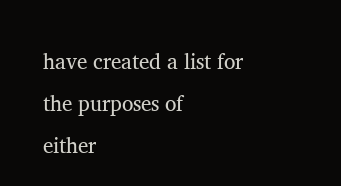have created a list for the purposes of
either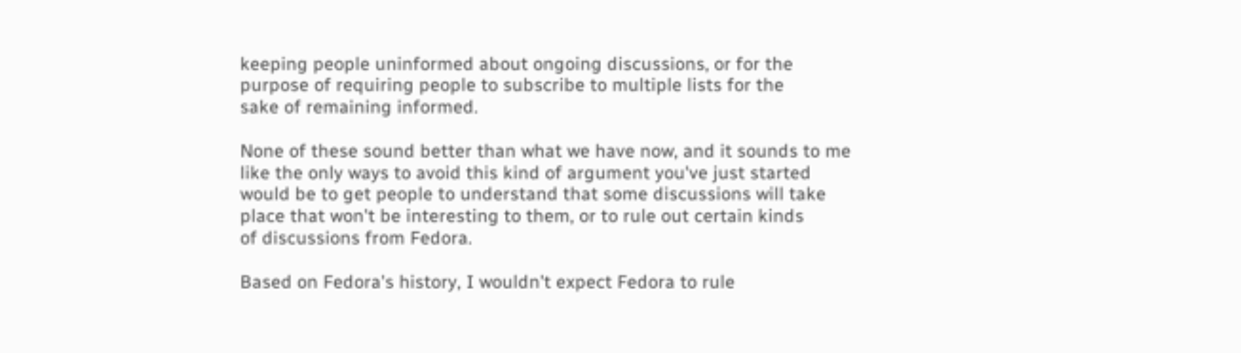keeping people uninformed about ongoing discussions, or for the
purpose of requiring people to subscribe to multiple lists for the
sake of remaining informed.

None of these sound better than what we have now, and it sounds to me
like the only ways to avoid this kind of argument you've just started
would be to get people to understand that some discussions will take
place that won't be interesting to them, or to rule out certain kinds
of discussions from Fedora.

Based on Fedora's history, I wouldn't expect Fedora to rule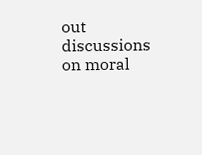out
discussions on moral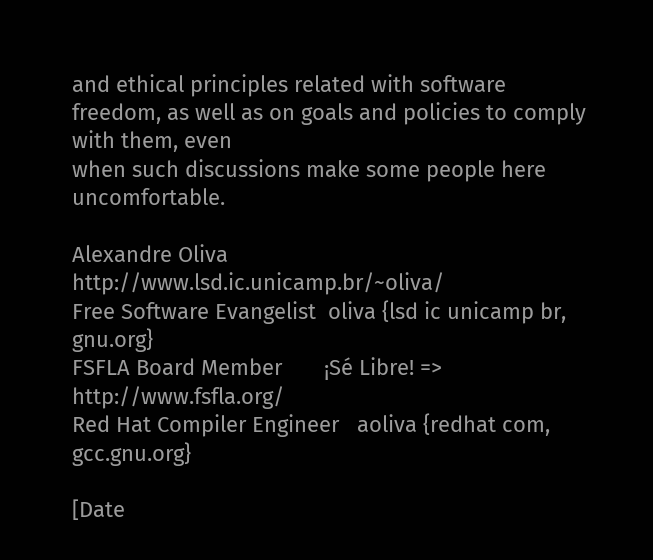and ethical principles related with software
freedom, as well as on goals and policies to comply with them, even
when such discussions make some people here uncomfortable.

Alexandre Oliva         http://www.lsd.ic.unicamp.br/~oliva/
Free Software Evangelist  oliva {lsd ic unicamp br, gnu.org}
FSFLA Board Member       ¡Sé Libre! => http://www.fsfla.org/
Red Hat Compiler Engineer   aoliva {redhat com, gcc.gnu.org}

[Date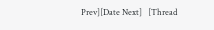Prev][Date Next]   [Thread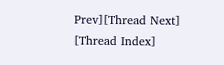Prev][Thread Next]   [Thread Index]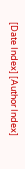[Date Index] [Author Index]